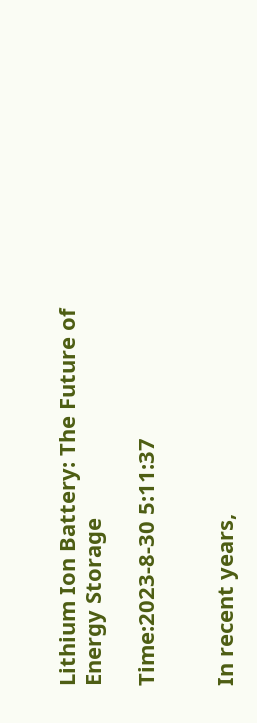Lithium Ion Battery: The Future of Energy Storage

Time:2023-8-30 5:11:37


In recent years,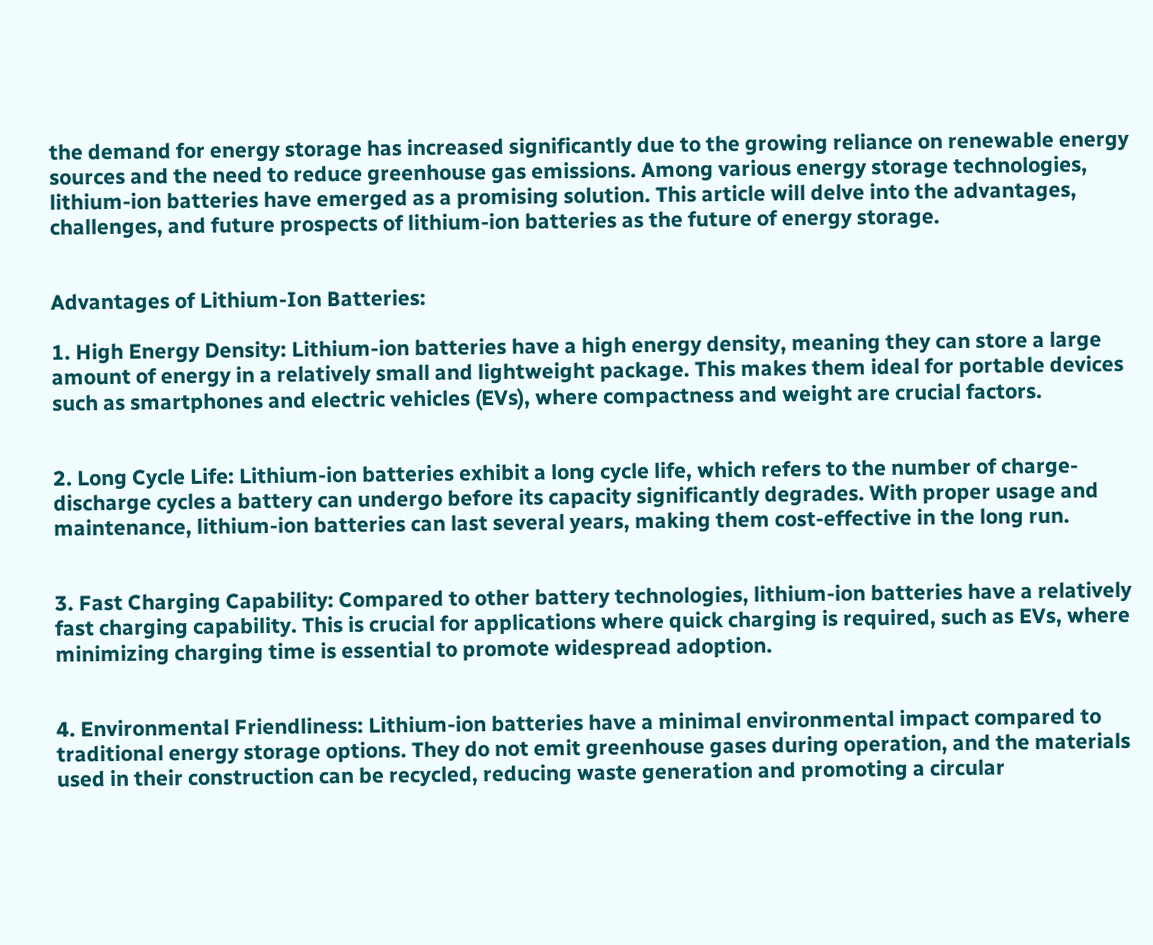the demand for energy storage has increased significantly due to the growing reliance on renewable energy sources and the need to reduce greenhouse gas emissions. Among various energy storage technologies, lithium-ion batteries have emerged as a promising solution. This article will delve into the advantages, challenges, and future prospects of lithium-ion batteries as the future of energy storage.


Advantages of Lithium-Ion Batteries:

1. High Energy Density: Lithium-ion batteries have a high energy density, meaning they can store a large amount of energy in a relatively small and lightweight package. This makes them ideal for portable devices such as smartphones and electric vehicles (EVs), where compactness and weight are crucial factors.


2. Long Cycle Life: Lithium-ion batteries exhibit a long cycle life, which refers to the number of charge-discharge cycles a battery can undergo before its capacity significantly degrades. With proper usage and maintenance, lithium-ion batteries can last several years, making them cost-effective in the long run.


3. Fast Charging Capability: Compared to other battery technologies, lithium-ion batteries have a relatively fast charging capability. This is crucial for applications where quick charging is required, such as EVs, where minimizing charging time is essential to promote widespread adoption.


4. Environmental Friendliness: Lithium-ion batteries have a minimal environmental impact compared to traditional energy storage options. They do not emit greenhouse gases during operation, and the materials used in their construction can be recycled, reducing waste generation and promoting a circular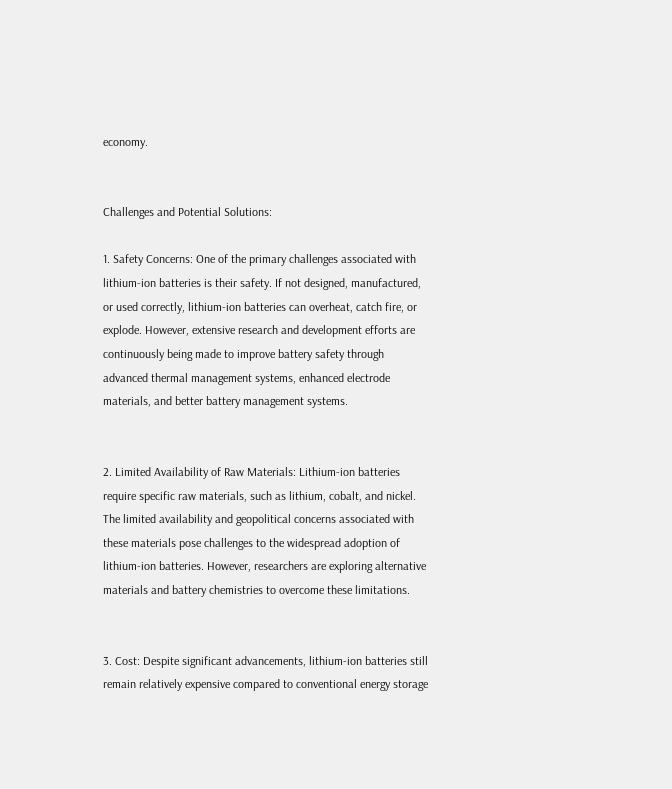economy.


Challenges and Potential Solutions:

1. Safety Concerns: One of the primary challenges associated with lithium-ion batteries is their safety. If not designed, manufactured, or used correctly, lithium-ion batteries can overheat, catch fire, or explode. However, extensive research and development efforts are continuously being made to improve battery safety through advanced thermal management systems, enhanced electrode materials, and better battery management systems.


2. Limited Availability of Raw Materials: Lithium-ion batteries require specific raw materials, such as lithium, cobalt, and nickel. The limited availability and geopolitical concerns associated with these materials pose challenges to the widespread adoption of lithium-ion batteries. However, researchers are exploring alternative materials and battery chemistries to overcome these limitations.


3. Cost: Despite significant advancements, lithium-ion batteries still remain relatively expensive compared to conventional energy storage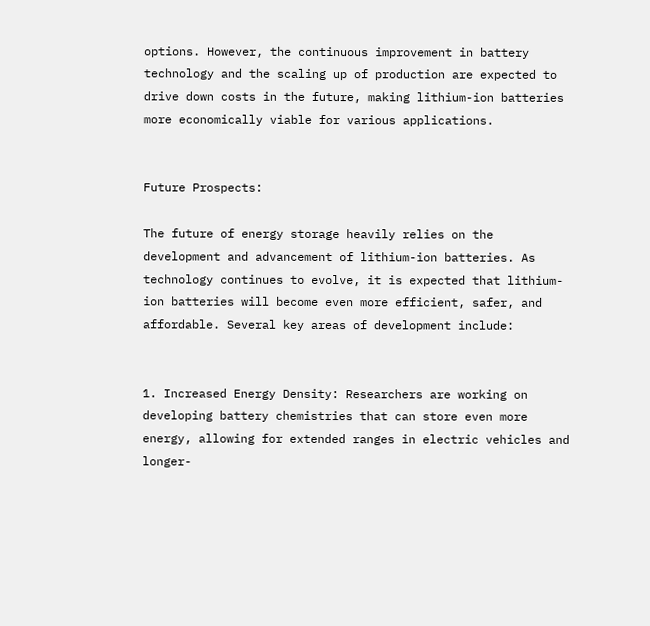options. However, the continuous improvement in battery technology and the scaling up of production are expected to drive down costs in the future, making lithium-ion batteries more economically viable for various applications.


Future Prospects:

The future of energy storage heavily relies on the development and advancement of lithium-ion batteries. As technology continues to evolve, it is expected that lithium-ion batteries will become even more efficient, safer, and affordable. Several key areas of development include:


1. Increased Energy Density: Researchers are working on developing battery chemistries that can store even more energy, allowing for extended ranges in electric vehicles and longer-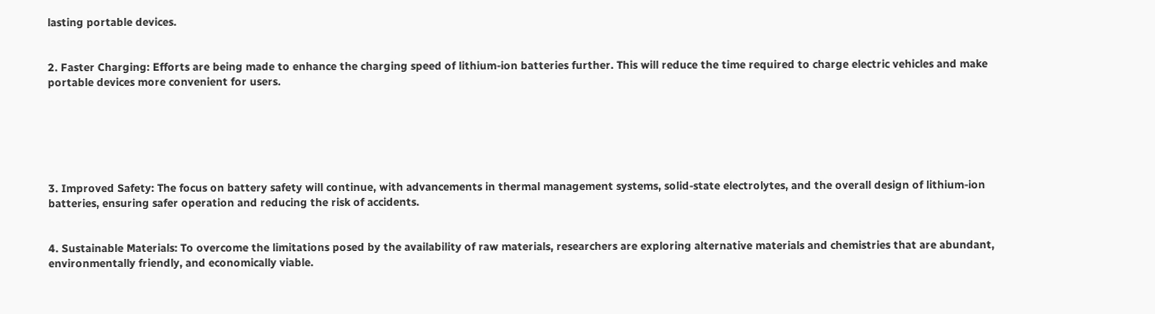lasting portable devices.


2. Faster Charging: Efforts are being made to enhance the charging speed of lithium-ion batteries further. This will reduce the time required to charge electric vehicles and make portable devices more convenient for users.






3. Improved Safety: The focus on battery safety will continue, with advancements in thermal management systems, solid-state electrolytes, and the overall design of lithium-ion batteries, ensuring safer operation and reducing the risk of accidents.


4. Sustainable Materials: To overcome the limitations posed by the availability of raw materials, researchers are exploring alternative materials and chemistries that are abundant, environmentally friendly, and economically viable.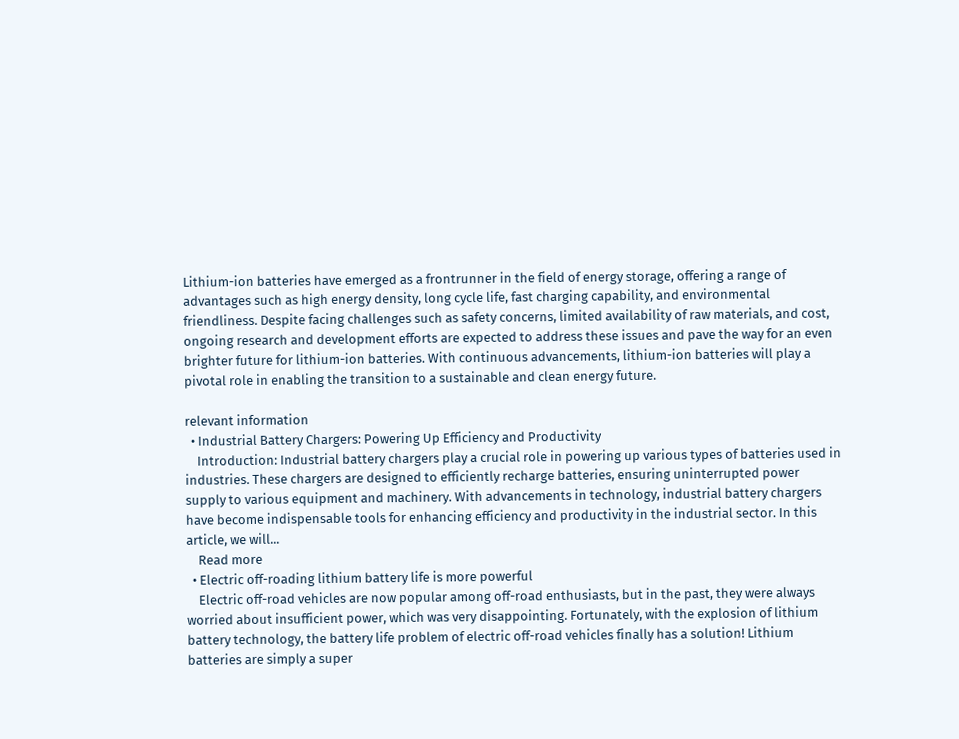Lithium-ion batteries have emerged as a frontrunner in the field of energy storage, offering a range of advantages such as high energy density, long cycle life, fast charging capability, and environmental friendliness. Despite facing challenges such as safety concerns, limited availability of raw materials, and cost, ongoing research and development efforts are expected to address these issues and pave the way for an even brighter future for lithium-ion batteries. With continuous advancements, lithium-ion batteries will play a pivotal role in enabling the transition to a sustainable and clean energy future.

relevant information
  • Industrial Battery Chargers: Powering Up Efficiency and Productivity
    Introduction: Industrial battery chargers play a crucial role in powering up various types of batteries used in industries. These chargers are designed to efficiently recharge batteries, ensuring uninterrupted power supply to various equipment and machinery. With advancements in technology, industrial battery chargers have become indispensable tools for enhancing efficiency and productivity in the industrial sector. In this article, we will...
    Read more
  • Electric off-roading lithium battery life is more powerful
    Electric off-road vehicles are now popular among off-road enthusiasts, but in the past, they were always worried about insufficient power, which was very disappointing. Fortunately, with the explosion of lithium battery technology, the battery life problem of electric off-road vehicles finally has a solution! Lithium batteries are simply a super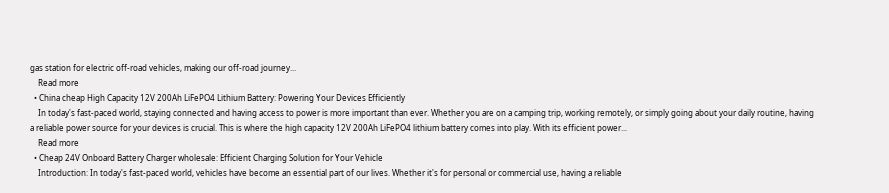gas station for electric off-road vehicles, making our off-road journey...
    Read more
  • China cheap High Capacity 12V 200Ah LiFePO4 Lithium Battery: Powering Your Devices Efficiently
    In today's fast-paced world, staying connected and having access to power is more important than ever. Whether you are on a camping trip, working remotely, or simply going about your daily routine, having a reliable power source for your devices is crucial. This is where the high capacity 12V 200Ah LiFePO4 lithium battery comes into play. With its efficient power...
    Read more
  • Cheap 24V Onboard Battery Charger wholesale: Efficient Charging Solution for Your Vehicle
    Introduction: In today's fast-paced world, vehicles have become an essential part of our lives. Whether it's for personal or commercial use, having a reliable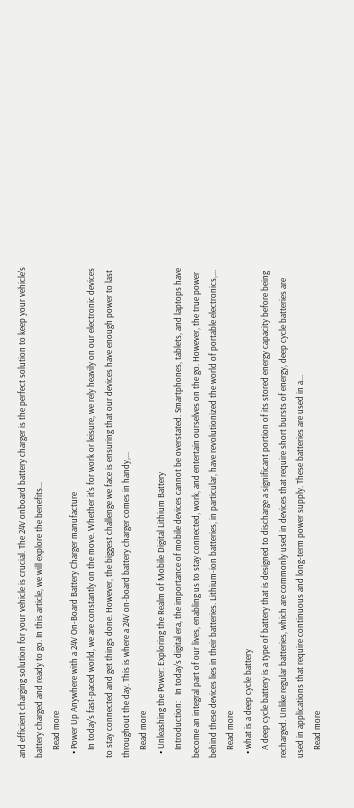and efficient charging solution for your vehicle is crucial. The 24V onboard battery charger is the perfect solution to keep your vehicle's battery charged and ready to go. In this article, we will explore the benefits...
    Read more
  • Power Up Anywhere with a 24V On-Board Battery Charger manufacture
    In today's fast-paced world, we are constantly on the move. Whether it's for work or leisure, we rely heavily on our electronic devices to stay connected and get things done. However, the biggest challenge we face is ensuring that our devices have enough power to last throughout the day. This is where a 24V on-board battery charger comes in handy,...
    Read more
  • Unleashing the Power: Exploring the Realm of Mobile Digital Lithium Battery
    Introduction:   In today's digital era, the importance of mobile devices cannot be overstated. Smartphones, tablets, and laptops have become an integral part of our lives, enabling us to stay connected, work, and entertain ourselves on the go. However, the true power behind these devices lies in their batteries. Lithium-ion batteries, in particular, have revolutionized the world of portable electronics,...
    Read more
  • what is a deep cycle battery
    A deep cycle battery is a type of battery that is designed to discharge a significant portion of its stored energy capacity before being recharged. Unlike regular batteries, which are commonly used in devices that require short bursts of energy, deep cycle batteries are used in applications that require continuous and long-term power supply. These batteries are used in a...
    Read more